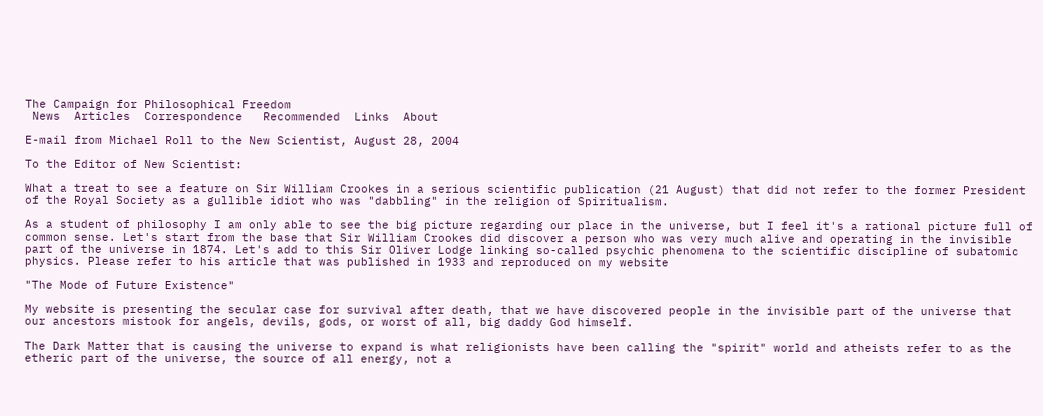The Campaign for Philosophical Freedom
 News  Articles  Correspondence   Recommended  Links  About

E-mail from Michael Roll to the New Scientist, August 28, 2004

To the Editor of New Scientist:

What a treat to see a feature on Sir William Crookes in a serious scientific publication (21 August) that did not refer to the former President of the Royal Society as a gullible idiot who was "dabbling" in the religion of Spiritualism.

As a student of philosophy I am only able to see the big picture regarding our place in the universe, but I feel it's a rational picture full of common sense. Let's start from the base that Sir William Crookes did discover a person who was very much alive and operating in the invisible part of the universe in 1874. Let's add to this Sir Oliver Lodge linking so-called psychic phenomena to the scientific discipline of subatomic physics. Please refer to his article that was published in 1933 and reproduced on my website

"The Mode of Future Existence"

My website is presenting the secular case for survival after death, that we have discovered people in the invisible part of the universe that our ancestors mistook for angels, devils, gods, or worst of all, big daddy God himself.

The Dark Matter that is causing the universe to expand is what religionists have been calling the "spirit" world and atheists refer to as the etheric part of the universe, the source of all energy, not a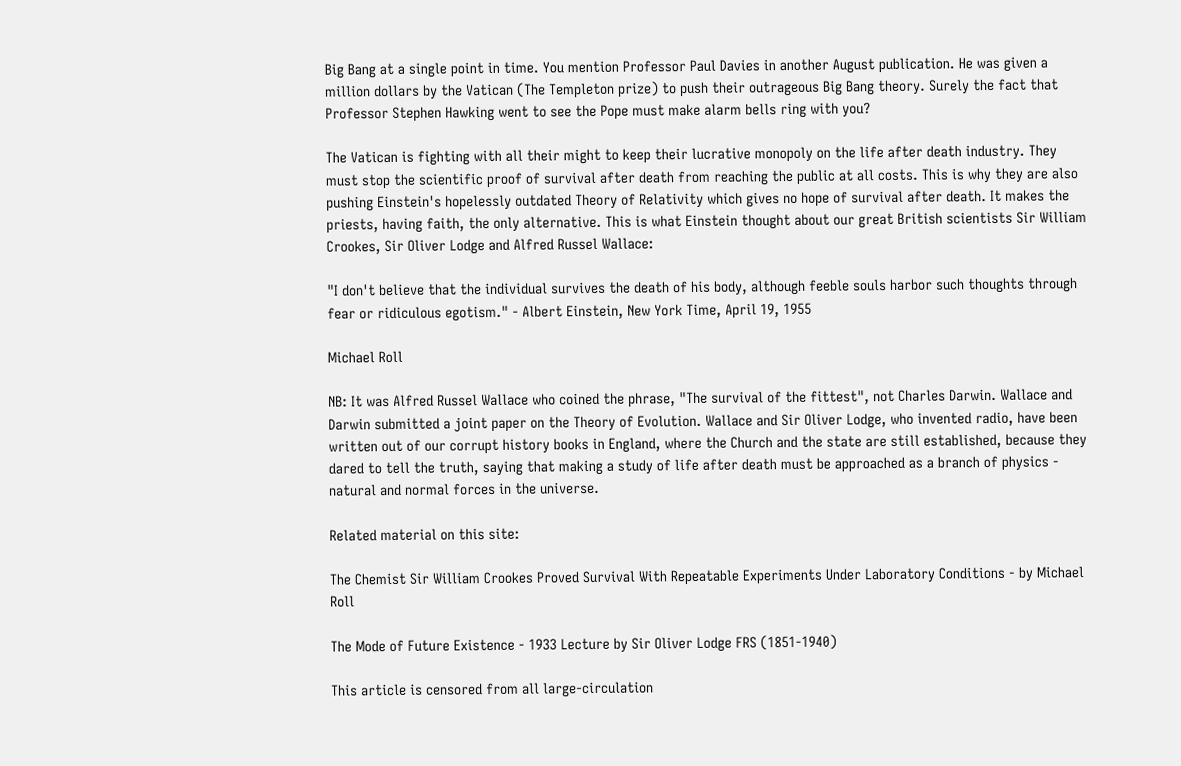Big Bang at a single point in time. You mention Professor Paul Davies in another August publication. He was given a million dollars by the Vatican (The Templeton prize) to push their outrageous Big Bang theory. Surely the fact that Professor Stephen Hawking went to see the Pope must make alarm bells ring with you?

The Vatican is fighting with all their might to keep their lucrative monopoly on the life after death industry. They must stop the scientific proof of survival after death from reaching the public at all costs. This is why they are also pushing Einstein's hopelessly outdated Theory of Relativity which gives no hope of survival after death. It makes the priests, having faith, the only alternative. This is what Einstein thought about our great British scientists Sir William Crookes, Sir Oliver Lodge and Alfred Russel Wallace:

"I don't believe that the individual survives the death of his body, although feeble souls harbor such thoughts through fear or ridiculous egotism." - Albert Einstein, New York Time, April 19, 1955

Michael Roll

NB: It was Alfred Russel Wallace who coined the phrase, "The survival of the fittest", not Charles Darwin. Wallace and Darwin submitted a joint paper on the Theory of Evolution. Wallace and Sir Oliver Lodge, who invented radio, have been written out of our corrupt history books in England, where the Church and the state are still established, because they dared to tell the truth, saying that making a study of life after death must be approached as a branch of physics - natural and normal forces in the universe.

Related material on this site:

The Chemist Sir William Crookes Proved Survival With Repeatable Experiments Under Laboratory Conditions - by Michael Roll

The Mode of Future Existence - 1933 Lecture by Sir Oliver Lodge FRS (1851-1940)

This article is censored from all large-circulation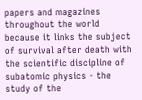papers and magazines throughout the world because it links the subject of survival after death with the scientific discipline of subatomic physics - the study of the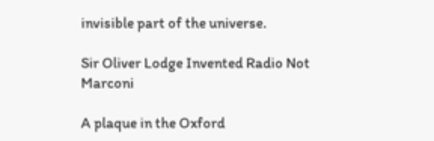invisible part of the universe.

Sir Oliver Lodge Invented Radio Not Marconi

A plaque in the Oxford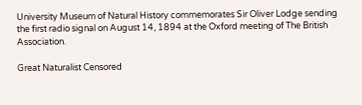University Museum of Natural History commemorates Sir Oliver Lodge sending the first radio signal on August 14, 1894 at the Oxford meeting of The British Association.

Great Naturalist Censored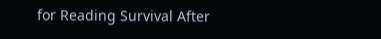for Reading Survival After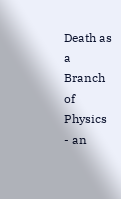Death as a Branch of Physics - an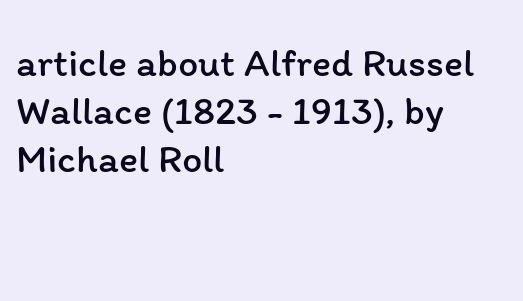article about Alfred Russel Wallace (1823 - 1913), by Michael Roll